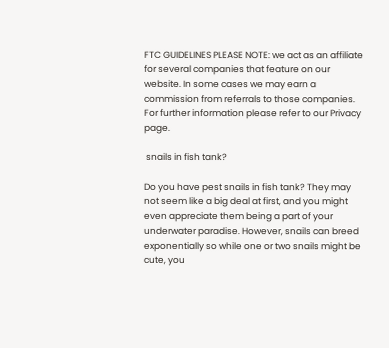FTC GUIDELINES PLEASE NOTE: we act as an affiliate for several companies that feature on our website. In some cases we may earn a commission from referrals to those companies. For further information please refer to our Privacy page.

 snails in fish tank?

Do you have pest snails in fish tank? They may not seem like a big deal at first, and you might even appreciate them being a part of your underwater paradise. However, snails can breed exponentially so while one or two snails might be cute, you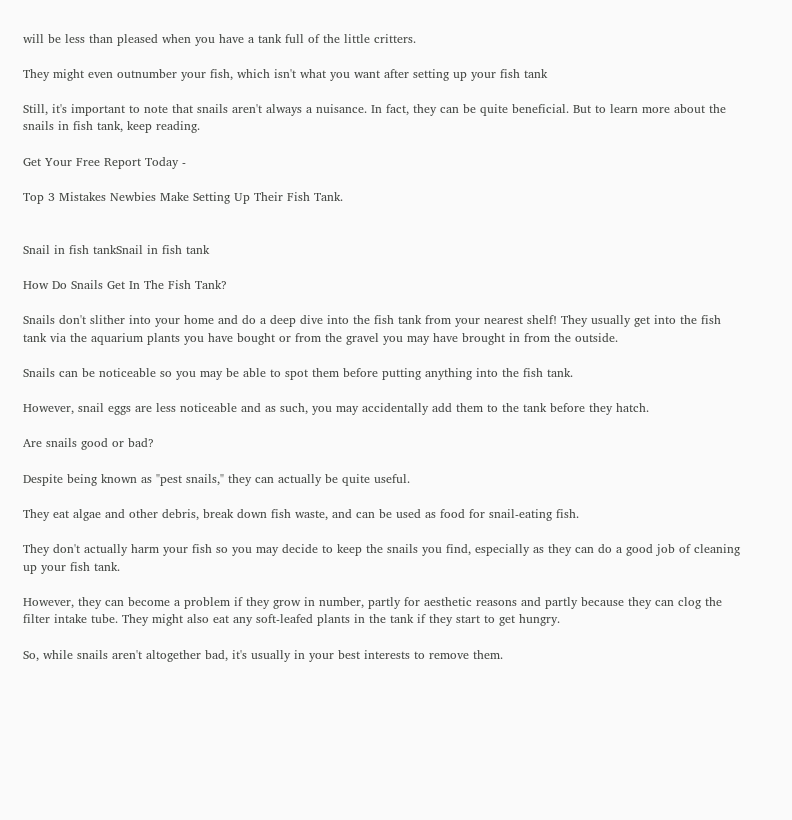will be less than pleased when you have a tank full of the little critters.

They might even outnumber your fish, which isn't what you want after setting up your fish tank

Still, it's important to note that snails aren't always a nuisance. In fact, they can be quite beneficial. But to learn more about the snails in fish tank, keep reading.

Get Your Free Report Today -

Top 3 Mistakes Newbies Make Setting Up Their Fish Tank.


Snail in fish tankSnail in fish tank

How Do Snails Get In The Fish Tank?

Snails don't slither into your home and do a deep dive into the fish tank from your nearest shelf! They usually get into the fish tank via the aquarium plants you have bought or from the gravel you may have brought in from the outside.

Snails can be noticeable so you may be able to spot them before putting anything into the fish tank.

However, snail eggs are less noticeable and as such, you may accidentally add them to the tank before they hatch.

Are snails good or bad?

Despite being known as "pest snails," they can actually be quite useful.

They eat algae and other debris, break down fish waste, and can be used as food for snail-eating fish.

They don't actually harm your fish so you may decide to keep the snails you find, especially as they can do a good job of cleaning up your fish tank.

However, they can become a problem if they grow in number, partly for aesthetic reasons and partly because they can clog the filter intake tube. They might also eat any soft-leafed plants in the tank if they start to get hungry.

So, while snails aren't altogether bad, it's usually in your best interests to remove them.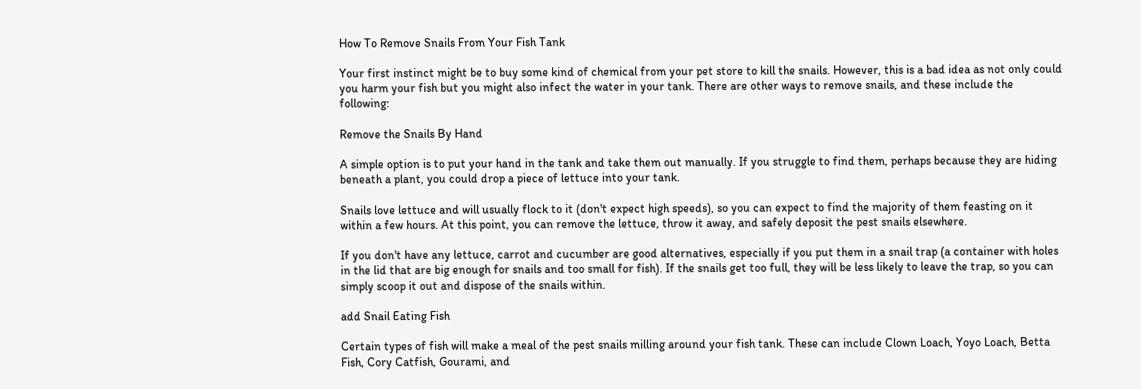How To Remove Snails From Your Fish Tank

Your first instinct might be to buy some kind of chemical from your pet store to kill the snails. However, this is a bad idea as not only could you harm your fish but you might also infect the water in your tank. There are other ways to remove snails, and these include the following:

Remove the Snails By Hand

A simple option is to put your hand in the tank and take them out manually. If you struggle to find them, perhaps because they are hiding beneath a plant, you could drop a piece of lettuce into your tank.

Snails love lettuce and will usually flock to it (don't expect high speeds), so you can expect to find the majority of them feasting on it within a few hours. At this point, you can remove the lettuce, throw it away, and safely deposit the pest snails elsewhere.

If you don't have any lettuce, carrot and cucumber are good alternatives, especially if you put them in a snail trap (a container with holes in the lid that are big enough for snails and too small for fish). If the snails get too full, they will be less likely to leave the trap, so you can simply scoop it out and dispose of the snails within.

add Snail Eating Fish

Certain types of fish will make a meal of the pest snails milling around your fish tank. These can include Clown Loach, Yoyo Loach, Betta Fish, Cory Catfish, Gourami, and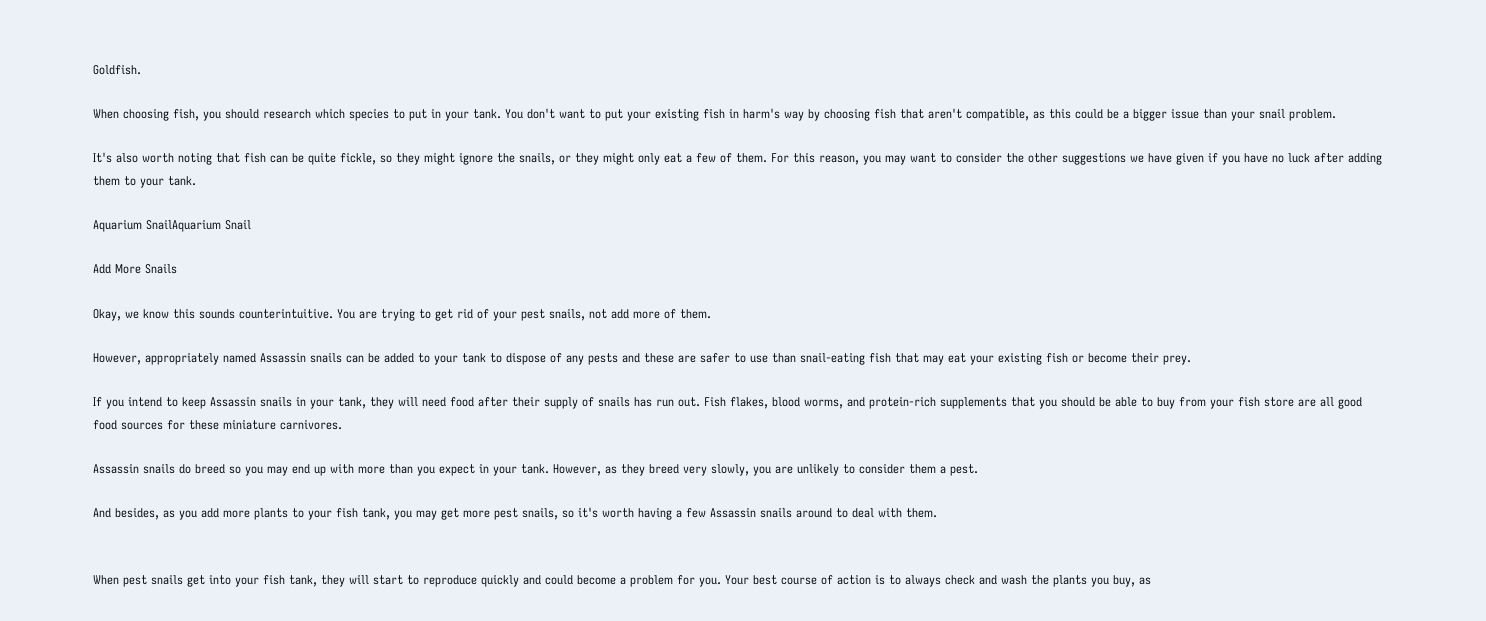Goldfish.

When choosing fish, you should research which species to put in your tank. You don't want to put your existing fish in harm's way by choosing fish that aren't compatible, as this could be a bigger issue than your snail problem.

It's also worth noting that fish can be quite fickle, so they might ignore the snails, or they might only eat a few of them. For this reason, you may want to consider the other suggestions we have given if you have no luck after adding them to your tank.

Aquarium SnailAquarium Snail

Add More Snails

Okay, we know this sounds counterintuitive. You are trying to get rid of your pest snails, not add more of them.

However, appropriately named Assassin snails can be added to your tank to dispose of any pests and these are safer to use than snail-eating fish that may eat your existing fish or become their prey.

If you intend to keep Assassin snails in your tank, they will need food after their supply of snails has run out. Fish flakes, blood worms, and protein-rich supplements that you should be able to buy from your fish store are all good food sources for these miniature carnivores.

Assassin snails do breed so you may end up with more than you expect in your tank. However, as they breed very slowly, you are unlikely to consider them a pest.

And besides, as you add more plants to your fish tank, you may get more pest snails, so it's worth having a few Assassin snails around to deal with them.


When pest snails get into your fish tank, they will start to reproduce quickly and could become a problem for you. Your best course of action is to always check and wash the plants you buy, as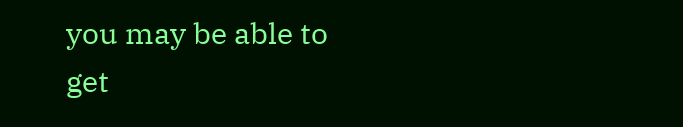you may be able to get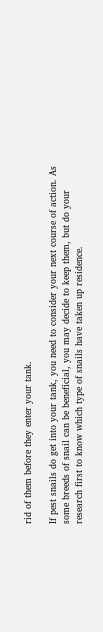rid of them before they enter your tank.

If pest snails do get into your tank, you need to consider your next course of action. As some breeds of snail can be beneficial, you may decide to keep them, but do your research first to know which type of snails have taken up residence.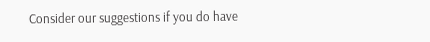Consider our suggestions if you do have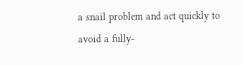a snail problem and act quickly to avoid a fully-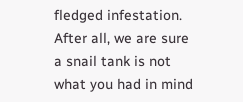fledged infestation. After all, we are sure a snail tank is not what you had in mind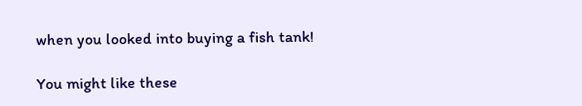when you looked into buying a fish tank!

You might like these